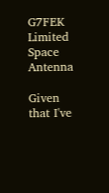G7FEK Limited Space Antenna

Given that I've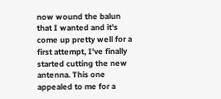now wound the balun that I wanted and it's come up pretty well for a first attempt, I've finally started cutting the new antenna. This one appealed to me for a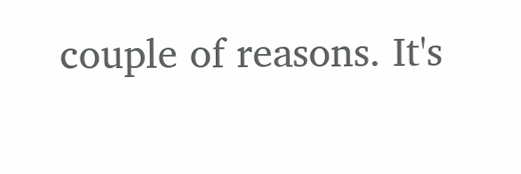couple of reasons. It's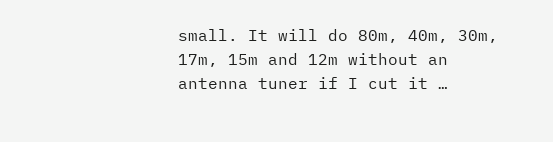small. It will do 80m, 40m, 30m, 17m, 15m and 12m without an antenna tuner if I cut it …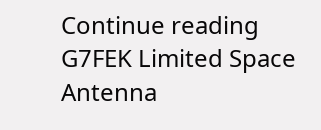Continue reading G7FEK Limited Space Antenna